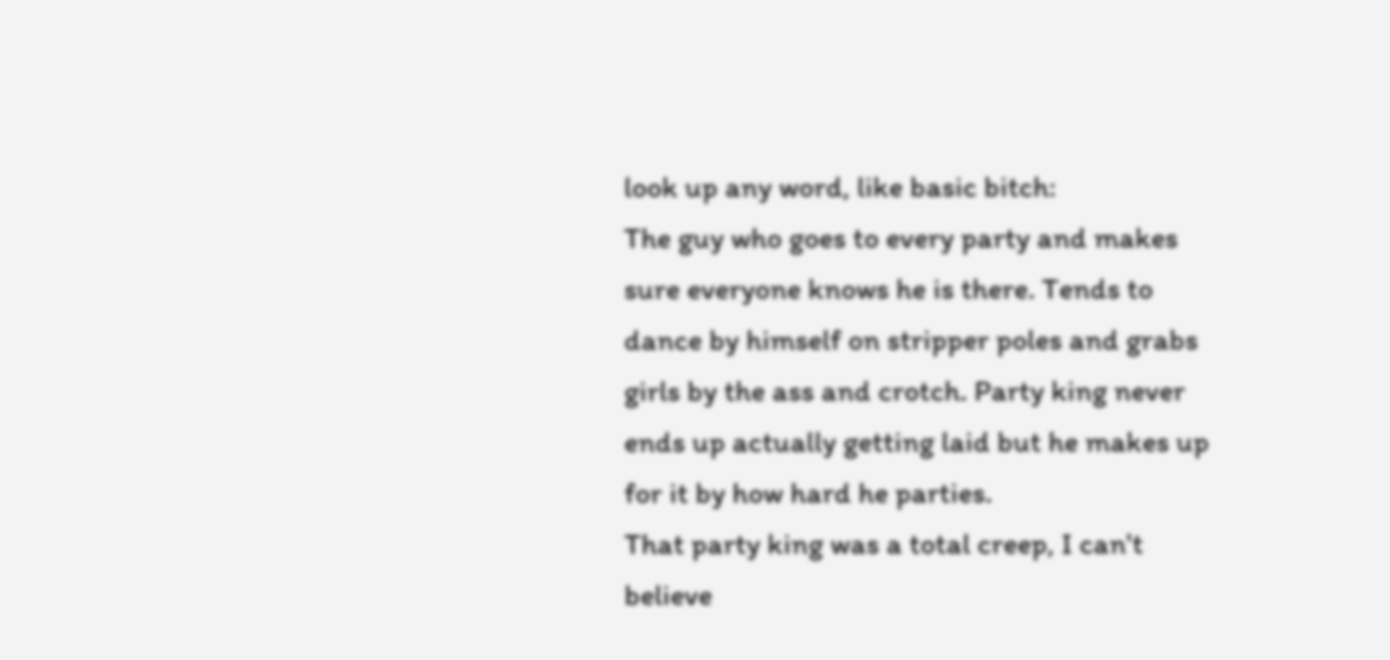look up any word, like basic bitch:
The guy who goes to every party and makes sure everyone knows he is there. Tends to dance by himself on stripper poles and grabs girls by the ass and crotch. Party king never ends up actually getting laid but he makes up for it by how hard he parties.
That party king was a total creep, I can't believe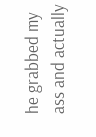he grabbed my ass and actually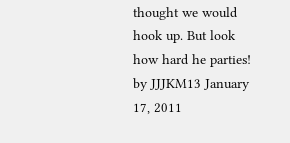thought we would hook up. But look how hard he parties!
by JJJKM13 January 17, 2011